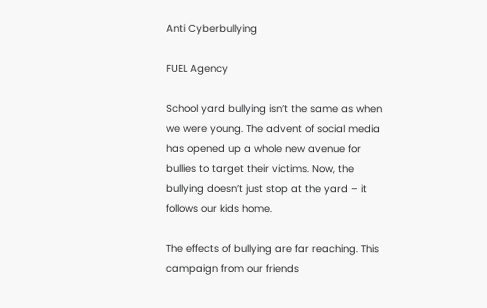Anti Cyberbullying

FUEL Agency

School yard bullying isn’t the same as when we were young. The advent of social media has opened up a whole new avenue for bullies to target their victims. Now, the bullying doesn’t just stop at the yard – it follows our kids home.

The effects of bullying are far reaching. This campaign from our friends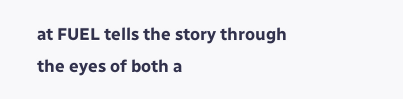at FUEL tells the story through the eyes of both a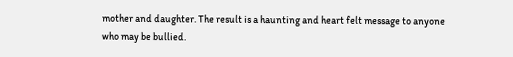mother and daughter. The result is a haunting and heart felt message to anyone who may be bullied.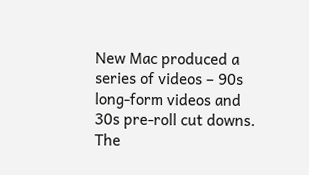New Mac produced a series of videos – 90s long-form videos and 30s pre-roll cut downs. The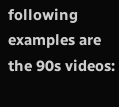following examples are the 90s videos: